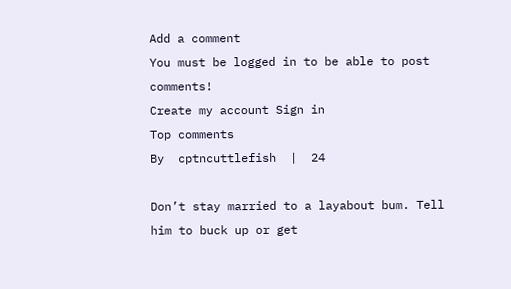Add a comment
You must be logged in to be able to post comments!
Create my account Sign in
Top comments
By  cptncuttlefish  |  24

Don’t stay married to a layabout bum. Tell him to buck up or get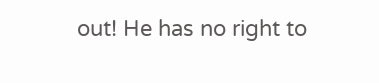out! He has no right to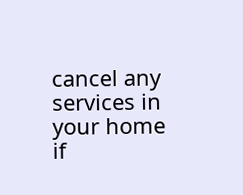cancel any services in your home if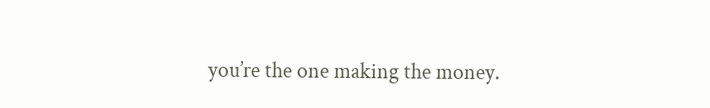you’re the one making the money.